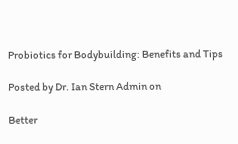Probiotics for Bodybuilding: Benefits and Tips

Posted by Dr. Ian Stern Admin on

Better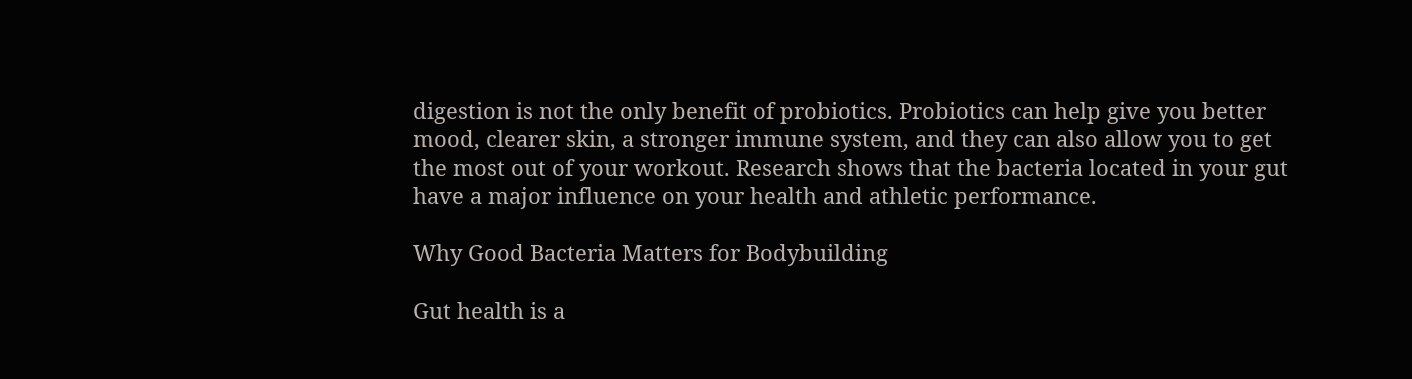digestion is not the only benefit of probiotics. Probiotics can help give you better mood, clearer skin, a stronger immune system, and they can also allow you to get the most out of your workout. Research shows that the bacteria located in your gut have a major influence on your health and athletic performance.

Why Good Bacteria Matters for Bodybuilding

Gut health is a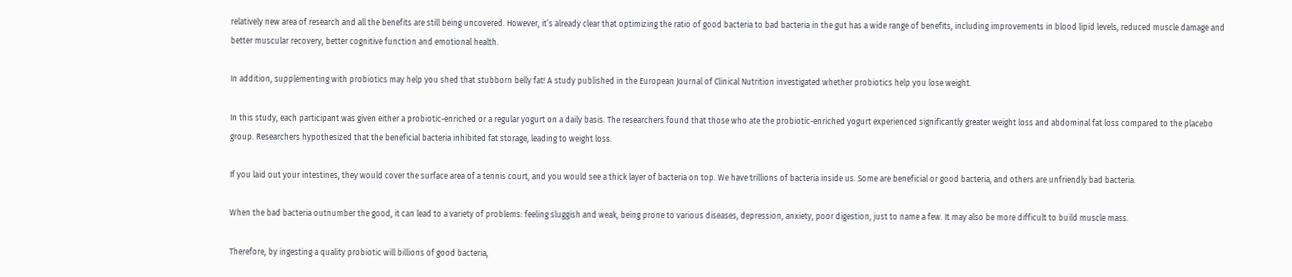relatively new area of research and all the benefits are still being uncovered. However, it’s already clear that optimizing the ratio of good bacteria to bad bacteria in the gut has a wide range of benefits, including improvements in blood lipid levels, reduced muscle damage and better muscular recovery, better cognitive function and emotional health.

In addition, supplementing with probiotics may help you shed that stubborn belly fat! A study published in the European Journal of Clinical Nutrition investigated whether probiotics help you lose weight.

In this study, each participant was given either a probiotic-enriched or a regular yogurt on a daily basis. The researchers found that those who ate the probiotic-enriched yogurt experienced significantly greater weight loss and abdominal fat loss compared to the placebo group. Researchers hypothesized that the beneficial bacteria inhibited fat storage, leading to weight loss.

If you laid out your intestines, they would cover the surface area of a tennis court, and you would see a thick layer of bacteria on top. We have trillions of bacteria inside us. Some are beneficial or good bacteria, and others are unfriendly bad bacteria.

When the bad bacteria outnumber the good, it can lead to a variety of problems: feeling sluggish and weak, being prone to various diseases, depression, anxiety, poor digestion, just to name a few. It may also be more difficult to build muscle mass.

Therefore, by ingesting a quality probiotic will billions of good bacteria,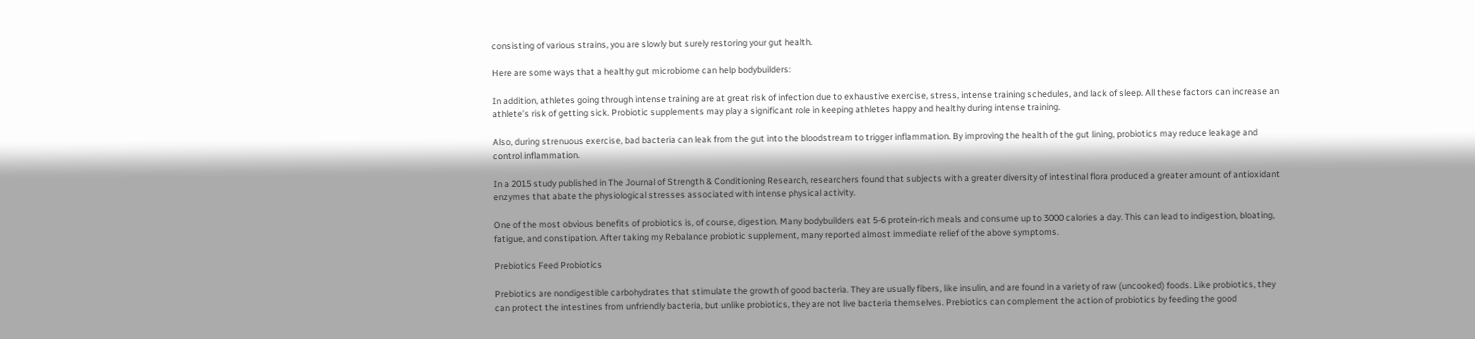consisting of various strains, you are slowly but surely restoring your gut health.

Here are some ways that a healthy gut microbiome can help bodybuilders:

In addition, athletes going through intense training are at great risk of infection due to exhaustive exercise, stress, intense training schedules, and lack of sleep. All these factors can increase an athlete’s risk of getting sick. Probiotic supplements may play a significant role in keeping athletes happy and healthy during intense training.

Also, during strenuous exercise, bad bacteria can leak from the gut into the bloodstream to trigger inflammation. By improving the health of the gut lining, probiotics may reduce leakage and control inflammation.

In a 2015 study published in The Journal of Strength & Conditioning Research, researchers found that subjects with a greater diversity of intestinal flora produced a greater amount of antioxidant enzymes that abate the physiological stresses associated with intense physical activity.

One of the most obvious benefits of probiotics is, of course, digestion. Many bodybuilders eat 5-6 protein-rich meals and consume up to 3000 calories a day. This can lead to indigestion, bloating, fatigue, and constipation. After taking my Rebalance probiotic supplement, many reported almost immediate relief of the above symptoms.

Prebiotics Feed Probiotics

Prebiotics are nondigestible carbohydrates that stimulate the growth of good bacteria. They are usually fibers, like insulin, and are found in a variety of raw (uncooked) foods. Like probiotics, they can protect the intestines from unfriendly bacteria, but unlike probiotics, they are not live bacteria themselves. Prebiotics can complement the action of probiotics by feeding the good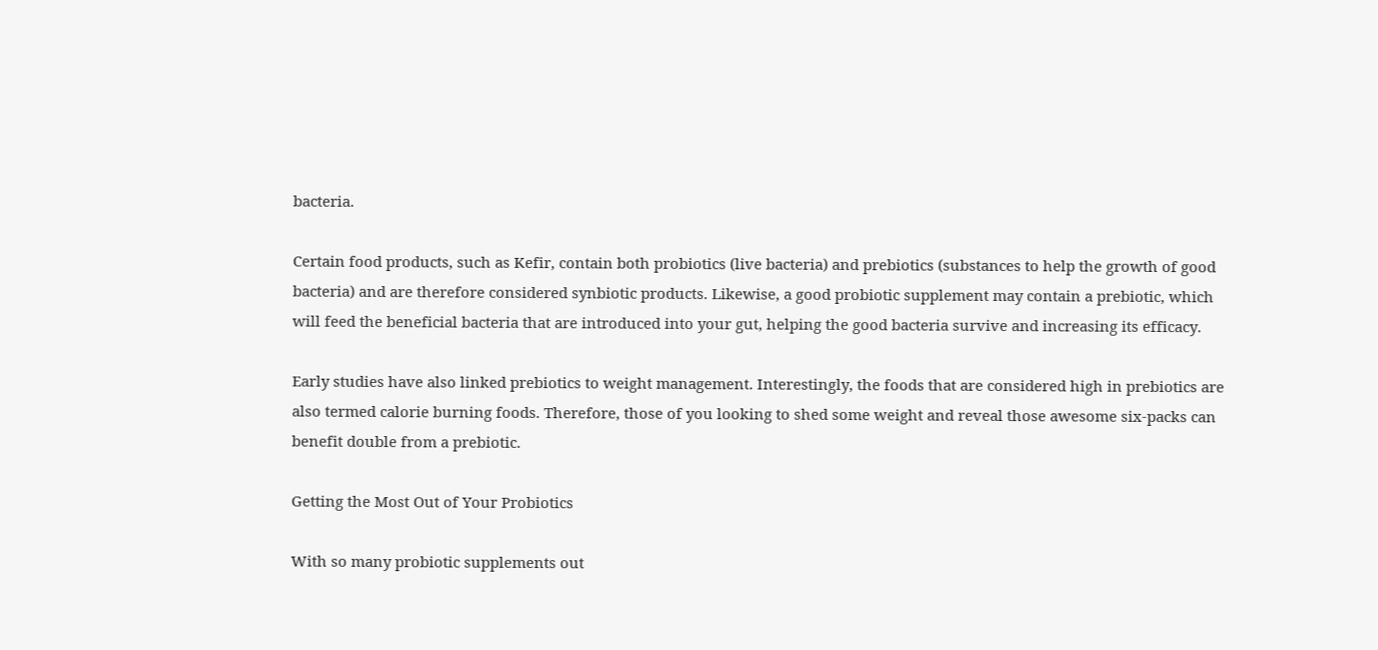bacteria.

Certain food products, such as Kefir, contain both probiotics (live bacteria) and prebiotics (substances to help the growth of good bacteria) and are therefore considered synbiotic products. Likewise, a good probiotic supplement may contain a prebiotic, which will feed the beneficial bacteria that are introduced into your gut, helping the good bacteria survive and increasing its efficacy.

Early studies have also linked prebiotics to weight management. Interestingly, the foods that are considered high in prebiotics are also termed calorie burning foods. Therefore, those of you looking to shed some weight and reveal those awesome six-packs can benefit double from a prebiotic.

Getting the Most Out of Your Probiotics

With so many probiotic supplements out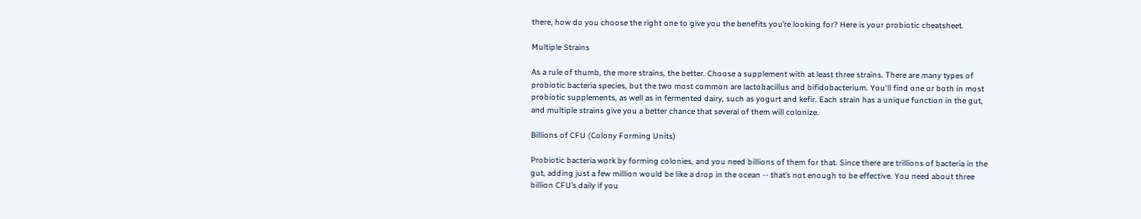there, how do you choose the right one to give you the benefits you’re looking for? Here is your probiotic cheatsheet.

Multiple Strains

As a rule of thumb, the more strains, the better. Choose a supplement with at least three strains. There are many types of probiotic bacteria species, but the two most common are lactobacillus and bifidobacterium. You'll find one or both in most probiotic supplements, as well as in fermented dairy, such as yogurt and kefir. Each strain has a unique function in the gut, and multiple strains give you a better chance that several of them will colonize.

Billions of CFU (Colony Forming Units)

Probiotic bacteria work by forming colonies, and you need billions of them for that. Since there are trillions of bacteria in the gut, adding just a few million would be like a drop in the ocean -- that’s not enough to be effective. You need about three billion CFU’s daily if you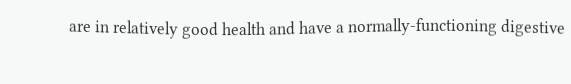are in relatively good health and have a normally-functioning digestive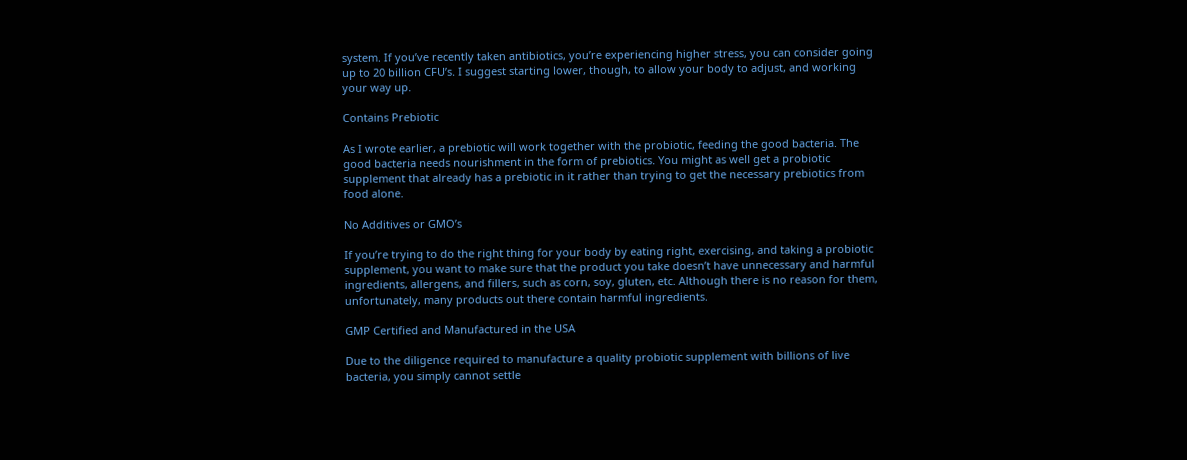system. If you’ve recently taken antibiotics, you’re experiencing higher stress, you can consider going up to 20 billion CFU’s. I suggest starting lower, though, to allow your body to adjust, and working your way up.

Contains Prebiotic

As I wrote earlier, a prebiotic will work together with the probiotic, feeding the good bacteria. The good bacteria needs nourishment in the form of prebiotics. You might as well get a probiotic supplement that already has a prebiotic in it rather than trying to get the necessary prebiotics from food alone.

No Additives or GMO’s

If you’re trying to do the right thing for your body by eating right, exercising, and taking a probiotic supplement, you want to make sure that the product you take doesn’t have unnecessary and harmful ingredients, allergens, and fillers, such as corn, soy, gluten, etc. Although there is no reason for them, unfortunately, many products out there contain harmful ingredients.

GMP Certified and Manufactured in the USA

Due to the diligence required to manufacture a quality probiotic supplement with billions of live bacteria, you simply cannot settle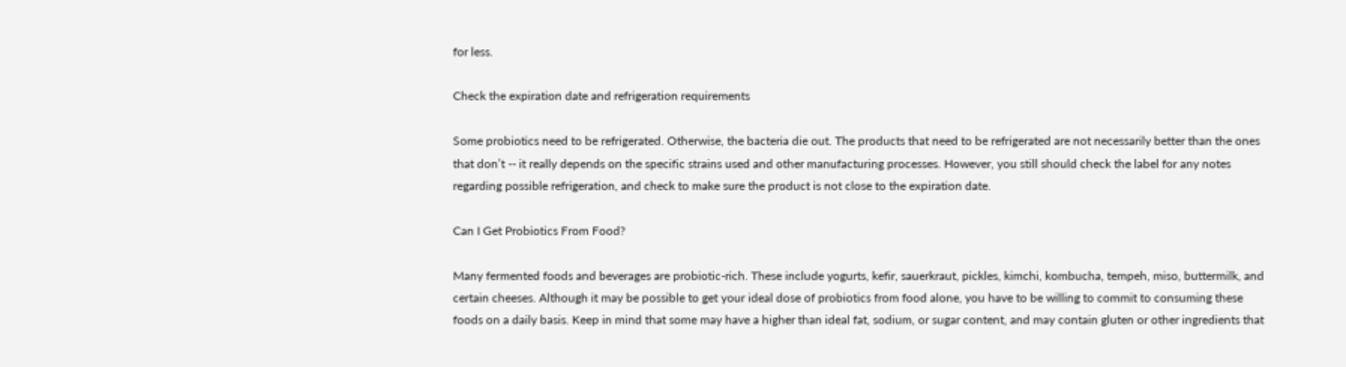for less.

Check the expiration date and refrigeration requirements

Some probiotics need to be refrigerated. Otherwise, the bacteria die out. The products that need to be refrigerated are not necessarily better than the ones that don’t -- it really depends on the specific strains used and other manufacturing processes. However, you still should check the label for any notes regarding possible refrigeration, and check to make sure the product is not close to the expiration date.

Can I Get Probiotics From Food?

Many fermented foods and beverages are probiotic-rich. These include yogurts, kefir, sauerkraut, pickles, kimchi, kombucha, tempeh, miso, buttermilk, and certain cheeses. Although it may be possible to get your ideal dose of probiotics from food alone, you have to be willing to commit to consuming these foods on a daily basis. Keep in mind that some may have a higher than ideal fat, sodium, or sugar content, and may contain gluten or other ingredients that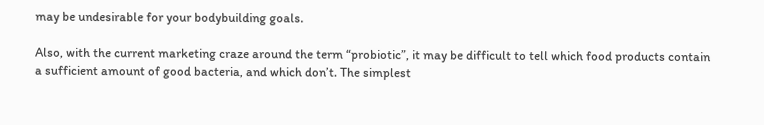may be undesirable for your bodybuilding goals.

Also, with the current marketing craze around the term “probiotic”, it may be difficult to tell which food products contain a sufficient amount of good bacteria, and which don’t. The simplest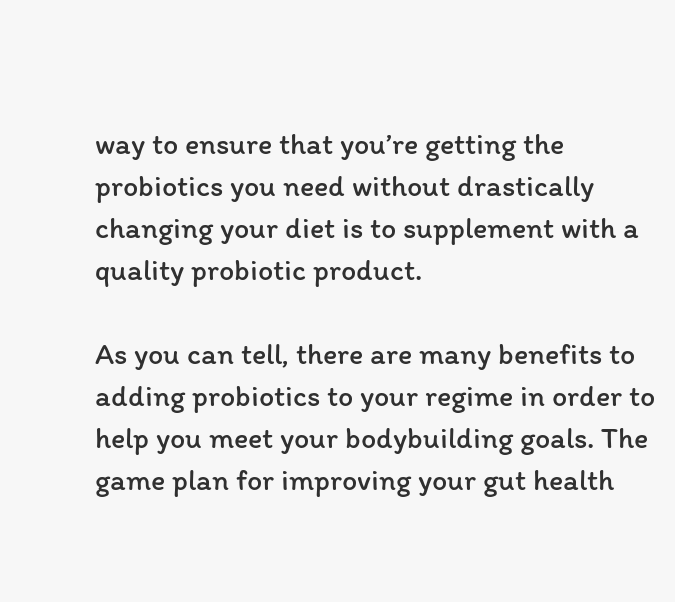way to ensure that you’re getting the probiotics you need without drastically changing your diet is to supplement with a quality probiotic product.

As you can tell, there are many benefits to adding probiotics to your regime in order to help you meet your bodybuilding goals. The game plan for improving your gut health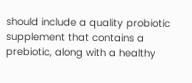should include a quality probiotic supplement that contains a prebiotic, along with a healthy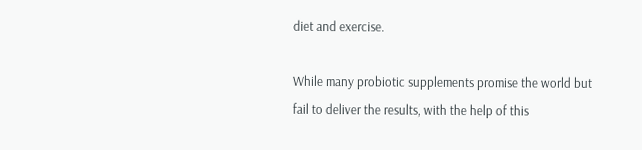diet and exercise.

While many probiotic supplements promise the world but fail to deliver the results, with the help of this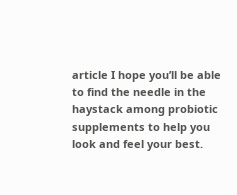article I hope you’ll be able to find the needle in the haystack among probiotic supplements to help you look and feel your best.